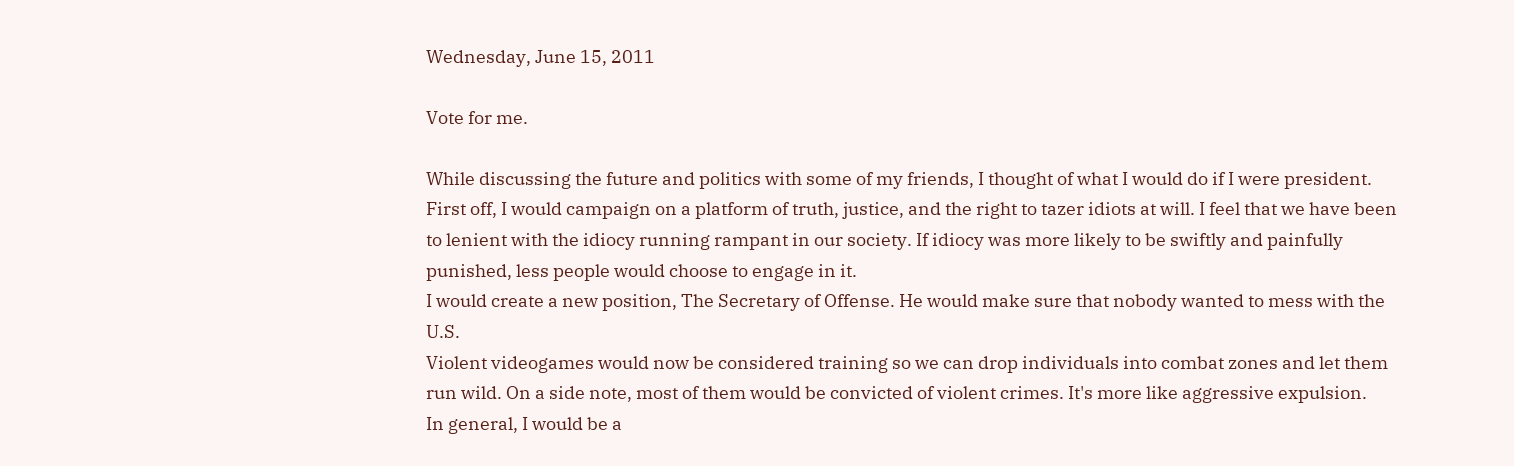Wednesday, June 15, 2011

Vote for me.

While discussing the future and politics with some of my friends, I thought of what I would do if I were president.
First off, I would campaign on a platform of truth, justice, and the right to tazer idiots at will. I feel that we have been to lenient with the idiocy running rampant in our society. If idiocy was more likely to be swiftly and painfully punished, less people would choose to engage in it.
I would create a new position, The Secretary of Offense. He would make sure that nobody wanted to mess with the U.S.
Violent videogames would now be considered training so we can drop individuals into combat zones and let them run wild. On a side note, most of them would be convicted of violent crimes. It's more like aggressive expulsion.
In general, I would be a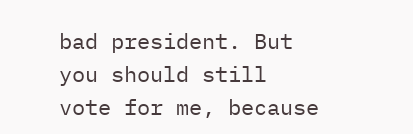bad president. But you should still vote for me, because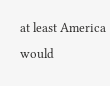at least America would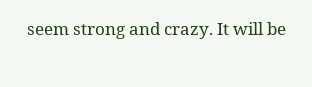seem strong and crazy. It will be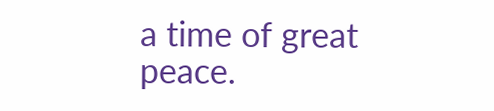a time of great peace.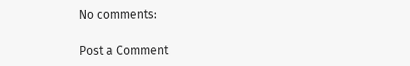No comments:

Post a Comment